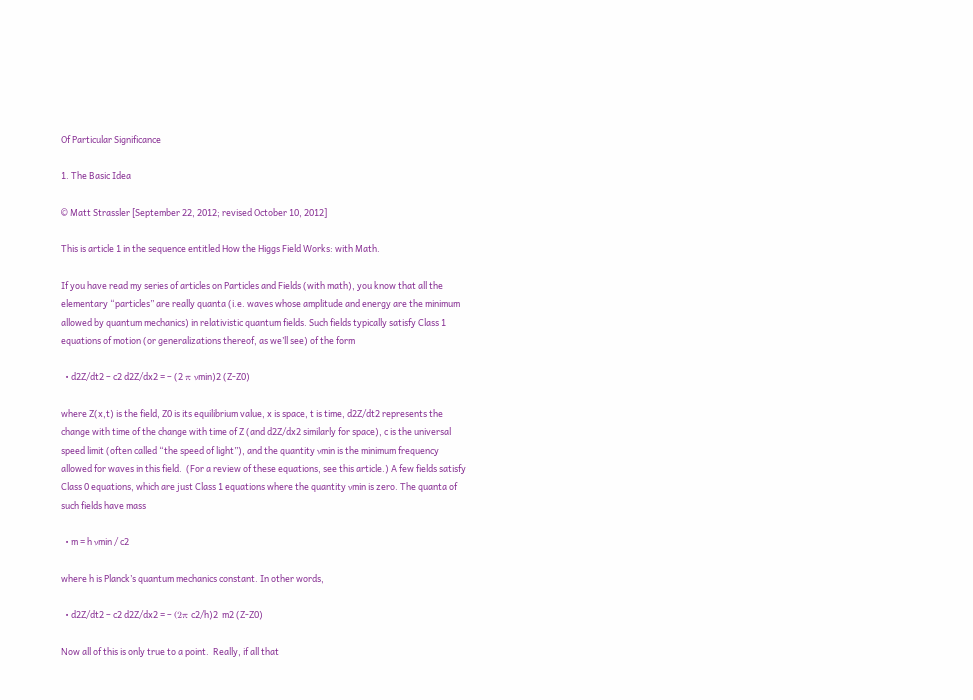Of Particular Significance

1. The Basic Idea

© Matt Strassler [September 22, 2012; revised October 10, 2012]

This is article 1 in the sequence entitled How the Higgs Field Works: with Math.

If you have read my series of articles on Particles and Fields (with math), you know that all the elementary “particles” are really quanta (i.e. waves whose amplitude and energy are the minimum allowed by quantum mechanics) in relativistic quantum fields. Such fields typically satisfy Class 1 equations of motion (or generalizations thereof, as we’ll see) of the form

  • d2Z/dt2 – c2 d2Z/dx2 = – (2 π νmin)2 (Z-Z0)

where Z(x,t) is the field, Z0 is its equilibrium value, x is space, t is time, d2Z/dt2 represents the change with time of the change with time of Z (and d2Z/dx2 similarly for space), c is the universal speed limit (often called “the speed of light”), and the quantity νmin is the minimum frequency allowed for waves in this field.  (For a review of these equations, see this article.) A few fields satisfy Class 0 equations, which are just Class 1 equations where the quantity νmin is zero. The quanta of such fields have mass

  • m = h νmin / c2

where h is Planck’s quantum mechanics constant. In other words,

  • d2Z/dt2 – c2 d2Z/dx2 = – (2π c2/h)2  m2 (Z-Z0)

Now all of this is only true to a point.  Really, if all that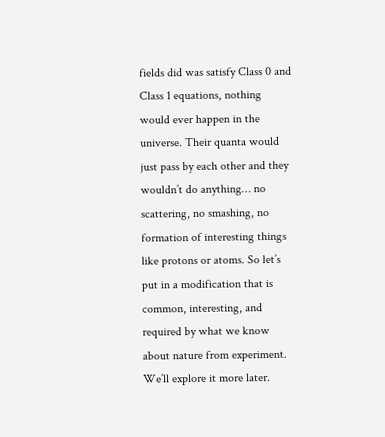fields did was satisfy Class 0 and Class 1 equations, nothing would ever happen in the universe. Their quanta would just pass by each other and they wouldn’t do anything… no scattering, no smashing, no formation of interesting things like protons or atoms. So let’s put in a modification that is common, interesting, and required by what we know about nature from experiment. We’ll explore it more later.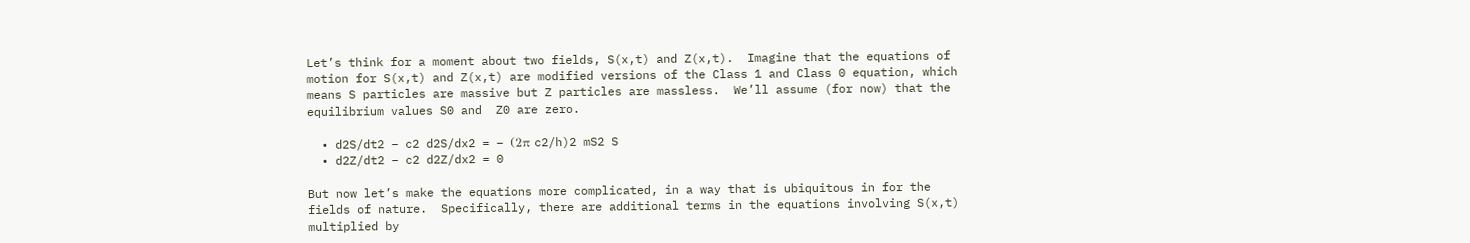Let’s think for a moment about two fields, S(x,t) and Z(x,t).  Imagine that the equations of motion for S(x,t) and Z(x,t) are modified versions of the Class 1 and Class 0 equation, which means S particles are massive but Z particles are massless.  We’ll assume (for now) that the equilibrium values S0 and  Z0 are zero.

  • d2S/dt2 – c2 d2S/dx2 = – (2π c2/h)2 mS2 S
  • d2Z/dt2 – c2 d2Z/dx2 = 0

But now let’s make the equations more complicated, in a way that is ubiquitous in for the fields of nature.  Specifically, there are additional terms in the equations involving S(x,t) multiplied by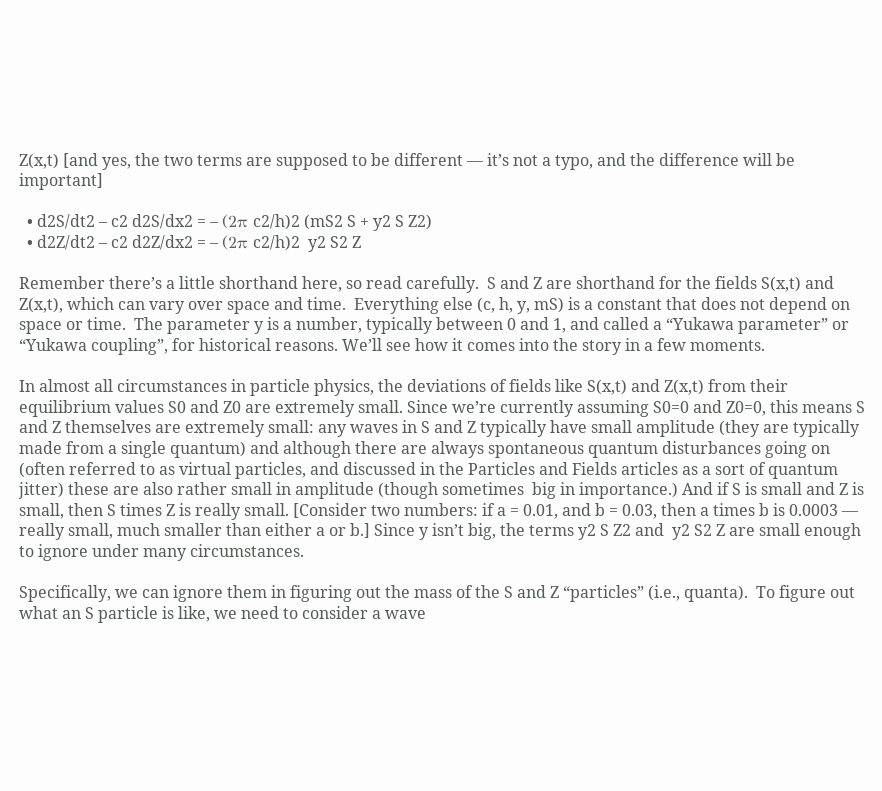Z(x,t) [and yes, the two terms are supposed to be different — it’s not a typo, and the difference will be important]

  • d2S/dt2 – c2 d2S/dx2 = – (2π c2/h)2 (mS2 S + y2 S Z2)
  • d2Z/dt2 – c2 d2Z/dx2 = – (2π c2/h)2  y2 S2 Z

Remember there’s a little shorthand here, so read carefully.  S and Z are shorthand for the fields S(x,t) and Z(x,t), which can vary over space and time.  Everything else (c, h, y, mS) is a constant that does not depend on space or time.  The parameter y is a number, typically between 0 and 1, and called a “Yukawa parameter” or “Yukawa coupling”, for historical reasons. We’ll see how it comes into the story in a few moments.

In almost all circumstances in particle physics, the deviations of fields like S(x,t) and Z(x,t) from their equilibrium values S0 and Z0 are extremely small. Since we’re currently assuming S0=0 and Z0=0, this means S and Z themselves are extremely small: any waves in S and Z typically have small amplitude (they are typically made from a single quantum) and although there are always spontaneous quantum disturbances going on (often referred to as virtual particles, and discussed in the Particles and Fields articles as a sort of quantum jitter) these are also rather small in amplitude (though sometimes  big in importance.) And if S is small and Z is small, then S times Z is really small. [Consider two numbers: if a = 0.01, and b = 0.03, then a times b is 0.0003 — really small, much smaller than either a or b.] Since y isn’t big, the terms y2 S Z2 and  y2 S2 Z are small enough to ignore under many circumstances.

Specifically, we can ignore them in figuring out the mass of the S and Z “particles” (i.e., quanta).  To figure out what an S particle is like, we need to consider a wave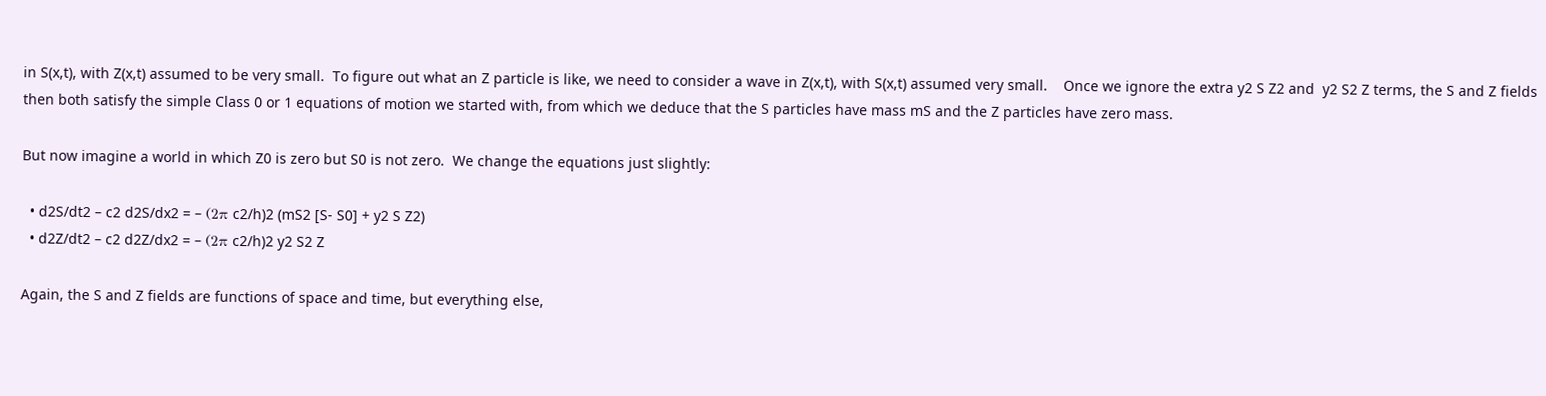in S(x,t), with Z(x,t) assumed to be very small.  To figure out what an Z particle is like, we need to consider a wave in Z(x,t), with S(x,t) assumed very small.    Once we ignore the extra y2 S Z2 and  y2 S2 Z terms, the S and Z fields then both satisfy the simple Class 0 or 1 equations of motion we started with, from which we deduce that the S particles have mass mS and the Z particles have zero mass.

But now imagine a world in which Z0 is zero but S0 is not zero.  We change the equations just slightly:

  • d2S/dt2 – c2 d2S/dx2 = – (2π c2/h)2 (mS2 [S- S0] + y2 S Z2)
  • d2Z/dt2 – c2 d2Z/dx2 = – (2π c2/h)2 y2 S2 Z

Again, the S and Z fields are functions of space and time, but everything else,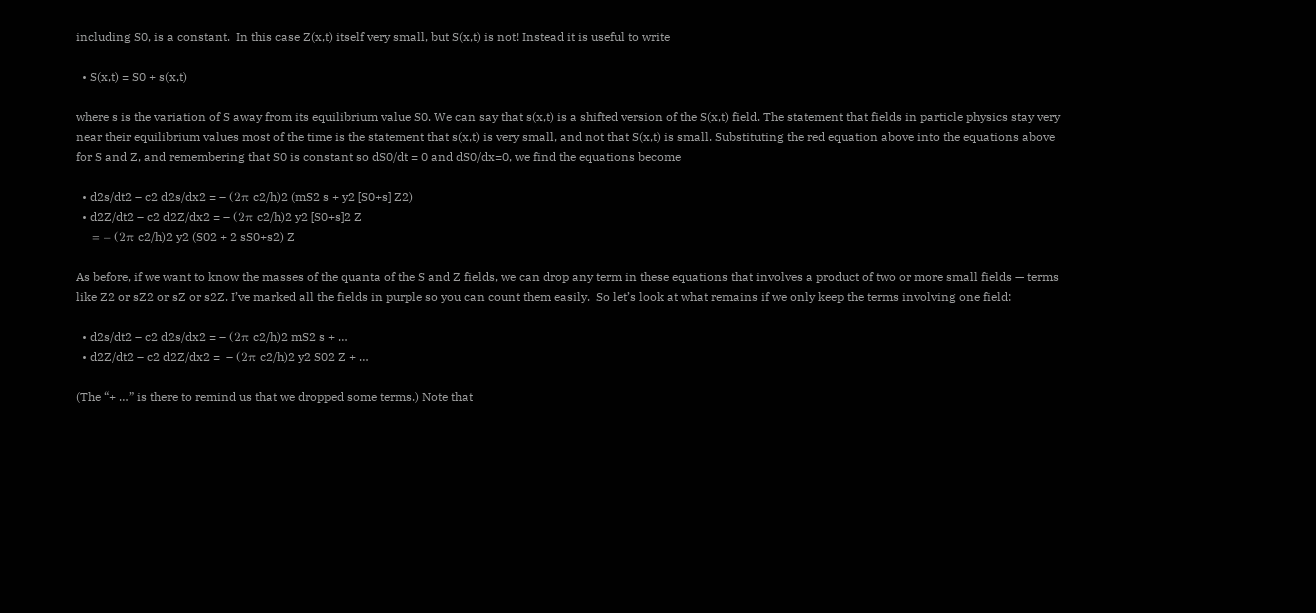including S0, is a constant.  In this case Z(x,t) itself very small, but S(x,t) is not! Instead it is useful to write

  • S(x,t) = S0 + s(x,t)

where s is the variation of S away from its equilibrium value S0. We can say that s(x,t) is a shifted version of the S(x,t) field. The statement that fields in particle physics stay very near their equilibrium values most of the time is the statement that s(x,t) is very small, and not that S(x,t) is small. Substituting the red equation above into the equations above for S and Z, and remembering that S0 is constant so dS0/dt = 0 and dS0/dx=0, we find the equations become

  • d2s/dt2 – c2 d2s/dx2 = – (2π c2/h)2 (mS2 s + y2 [S0+s] Z2)
  • d2Z/dt2 – c2 d2Z/dx2 = – (2π c2/h)2 y2 [S0+s]2 Z
    = – (2π c2/h)2 y2 (S02 + 2 sS0+s2) Z

As before, if we want to know the masses of the quanta of the S and Z fields, we can drop any term in these equations that involves a product of two or more small fields — terms like Z2 or sZ2 or sZ or s2Z. I’ve marked all the fields in purple so you can count them easily.  So let’s look at what remains if we only keep the terms involving one field:

  • d2s/dt2 – c2 d2s/dx2 = – (2π c2/h)2 mS2 s + …
  • d2Z/dt2 – c2 d2Z/dx2 =  – (2π c2/h)2 y2 S02 Z + …

(The “+ …” is there to remind us that we dropped some terms.) Note that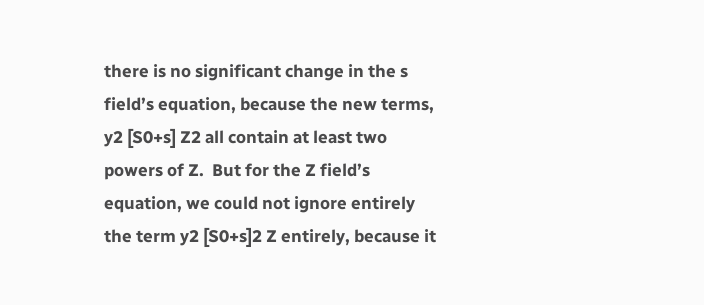there is no significant change in the s field’s equation, because the new terms, y2 [S0+s] Z2 all contain at least two powers of Z.  But for the Z field’s equation, we could not ignore entirely the term y2 [S0+s]2 Z entirely, because it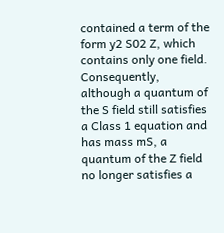contained a term of the form y2 S02 Z, which contains only one field.  Consequently, although a quantum of the S field still satisfies a Class 1 equation and has mass mS, a quantum of the Z field no longer satisfies a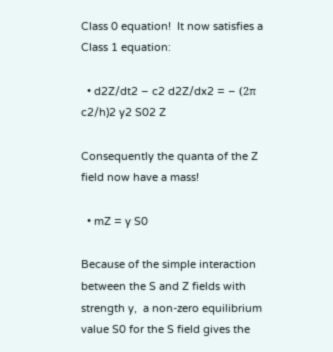Class 0 equation!  It now satisfies a Class 1 equation:

  • d2Z/dt2 – c2 d2Z/dx2 = – (2π c2/h)2 y2 S02 Z

Consequently the quanta of the Z field now have a mass!

  • mZ = y S0

Because of the simple interaction between the S and Z fields with strength y,  a non-zero equilibrium value S0 for the S field gives the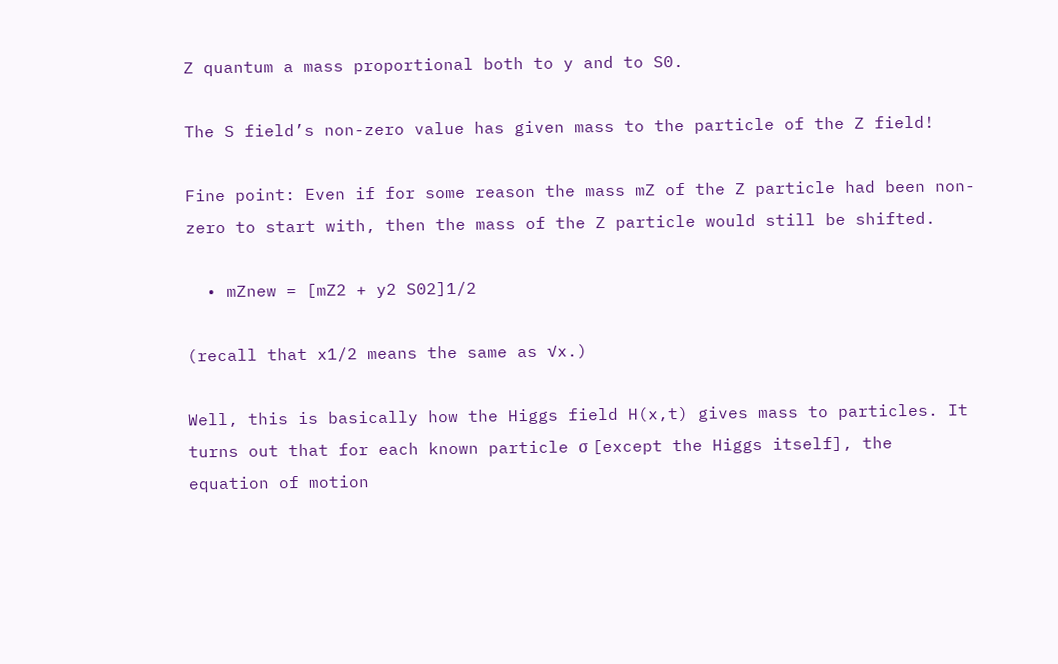Z quantum a mass proportional both to y and to S0.

The S field’s non-zero value has given mass to the particle of the Z field!

Fine point: Even if for some reason the mass mZ of the Z particle had been non-zero to start with, then the mass of the Z particle would still be shifted.

  • mZnew = [mZ2 + y2 S02]1/2

(recall that x1/2 means the same as √x.)

Well, this is basically how the Higgs field H(x,t) gives mass to particles. It turns out that for each known particle σ [except the Higgs itself], the equation of motion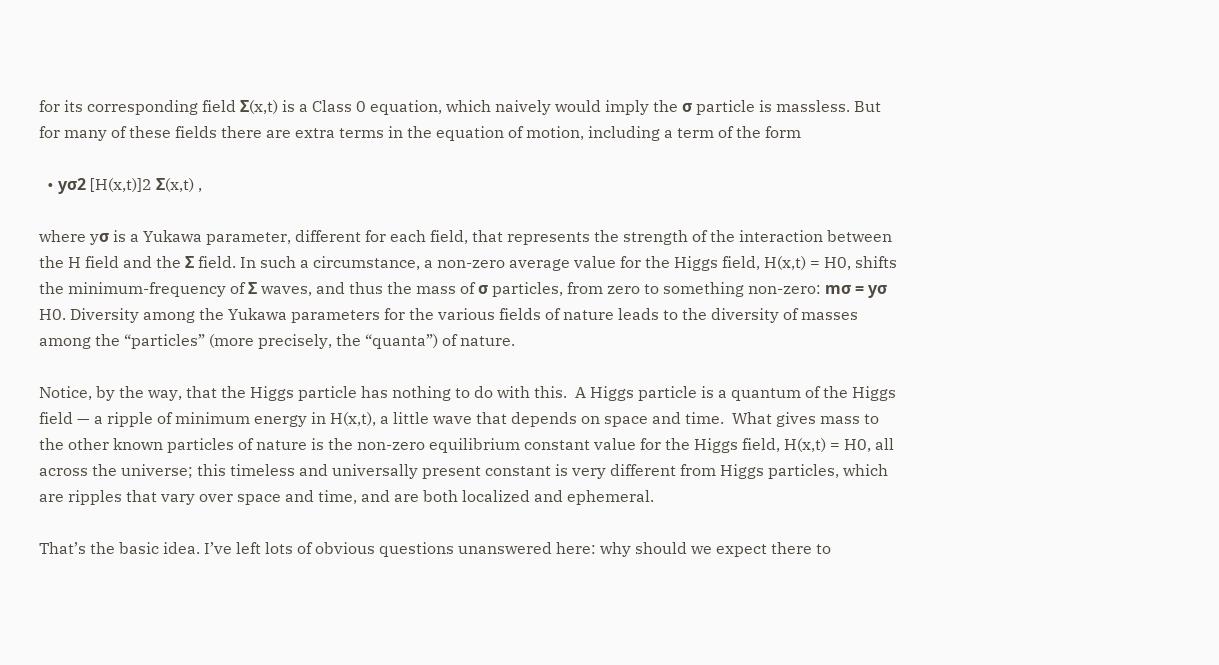for its corresponding field Σ(x,t) is a Class 0 equation, which naively would imply the σ particle is massless. But for many of these fields there are extra terms in the equation of motion, including a term of the form

  • yσ2 [H(x,t)]2 Σ(x,t) ,

where yσ is a Yukawa parameter, different for each field, that represents the strength of the interaction between the H field and the Σ field. In such a circumstance, a non-zero average value for the Higgs field, H(x,t) = H0, shifts the minimum-frequency of Σ waves, and thus the mass of σ particles, from zero to something non-zero: mσ = yσ H0. Diversity among the Yukawa parameters for the various fields of nature leads to the diversity of masses among the “particles” (more precisely, the “quanta”) of nature.

Notice, by the way, that the Higgs particle has nothing to do with this.  A Higgs particle is a quantum of the Higgs field — a ripple of minimum energy in H(x,t), a little wave that depends on space and time.  What gives mass to the other known particles of nature is the non-zero equilibrium constant value for the Higgs field, H(x,t) = H0, all across the universe; this timeless and universally present constant is very different from Higgs particles, which are ripples that vary over space and time, and are both localized and ephemeral.

That’s the basic idea. I’ve left lots of obvious questions unanswered here: why should we expect there to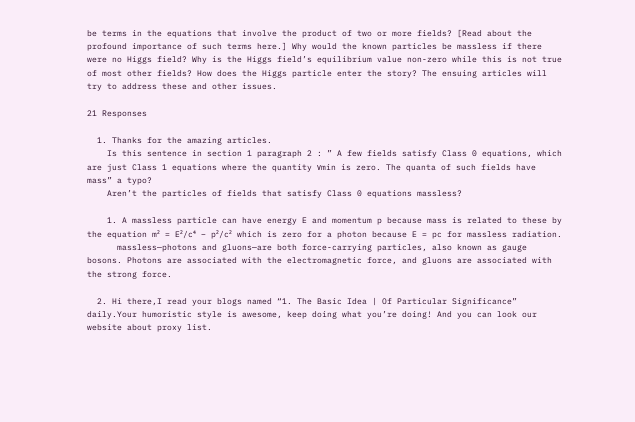be terms in the equations that involve the product of two or more fields? [Read about the profound importance of such terms here.] Why would the known particles be massless if there were no Higgs field? Why is the Higgs field’s equilibrium value non-zero while this is not true of most other fields? How does the Higgs particle enter the story? The ensuing articles will try to address these and other issues.

21 Responses

  1. Thanks for the amazing articles.
    Is this sentence in section 1 paragraph 2 : ” A few fields satisfy Class 0 equations, which are just Class 1 equations where the quantity νmin is zero. The quanta of such fields have mass” a typo?
    Aren’t the particles of fields that satisfy Class 0 equations massless?

    1. A massless particle can have energy E and momentum p because mass is related to these by the equation m² = E²/c⁴ – p²/c² which is zero for a photon because E = pc for massless radiation.
      massless—photons and gluons—are both force-carrying particles, also known as gauge bosons. Photons are associated with the electromagnetic force, and gluons are associated with the strong force.

  2. Hi there,I read your blogs named “1. The Basic Idea | Of Particular Significance” daily.Your humoristic style is awesome, keep doing what you’re doing! And you can look our website about proxy list.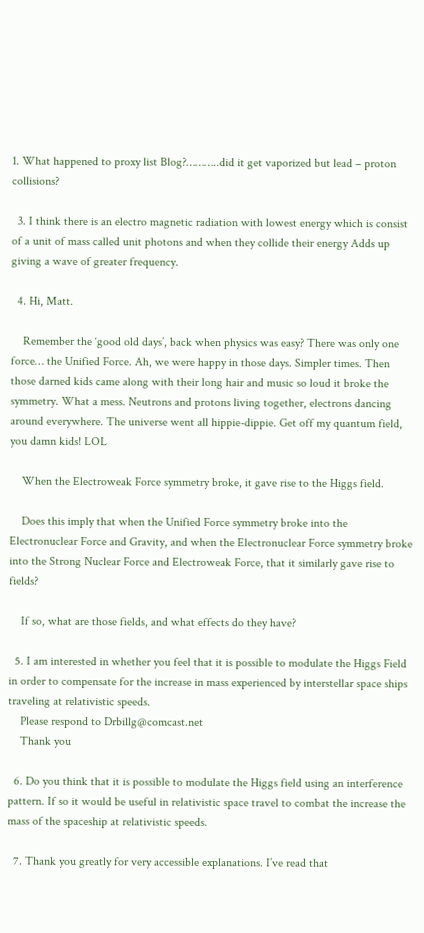1. What happened to proxy list Blog?………..did it get vaporized but lead – proton collisions?

  3. I think there is an electro magnetic radiation with lowest energy which is consist of a unit of mass called unit photons and when they collide their energy Adds up giving a wave of greater frequency.

  4. Hi, Matt.

    Remember the ‘good old days’, back when physics was easy? There was only one force… the Unified Force. Ah, we were happy in those days. Simpler times. Then those darned kids came along with their long hair and music so loud it broke the symmetry. What a mess. Neutrons and protons living together, electrons dancing around everywhere. The universe went all hippie-dippie. Get off my quantum field, you damn kids! LOL

    When the Electroweak Force symmetry broke, it gave rise to the Higgs field.

    Does this imply that when the Unified Force symmetry broke into the Electronuclear Force and Gravity, and when the Electronuclear Force symmetry broke into the Strong Nuclear Force and Electroweak Force, that it similarly gave rise to fields?

    If so, what are those fields, and what effects do they have?

  5. I am interested in whether you feel that it is possible to modulate the Higgs Field in order to compensate for the increase in mass experienced by interstellar space ships traveling at relativistic speeds.
    Please respond to Drbillg@comcast.net
    Thank you

  6. Do you think that it is possible to modulate the Higgs field using an interference pattern. If so it would be useful in relativistic space travel to combat the increase the mass of the spaceship at relativistic speeds.

  7. Thank you greatly for very accessible explanations. I’ve read that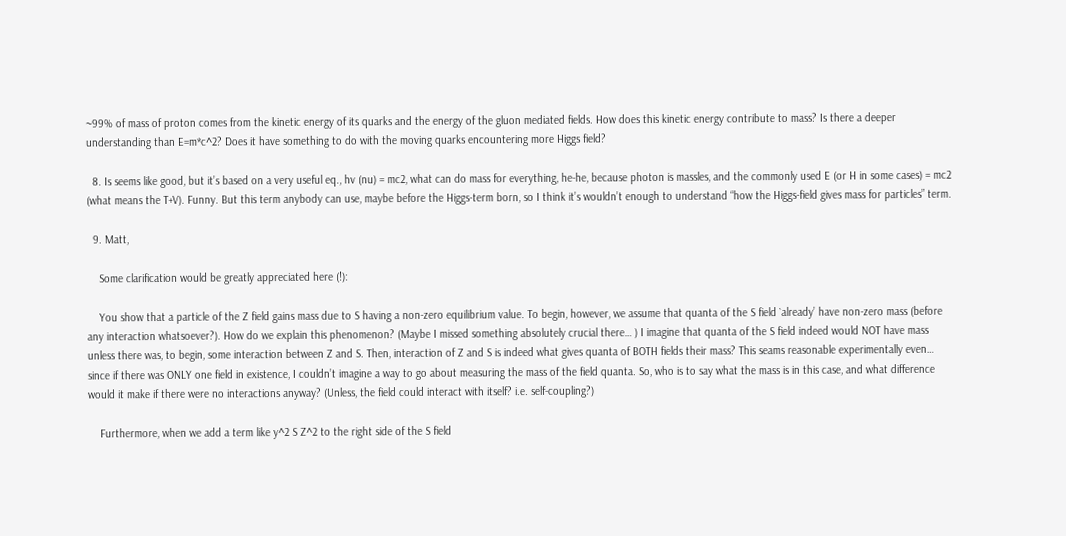~99% of mass of proton comes from the kinetic energy of its quarks and the energy of the gluon mediated fields. How does this kinetic energy contribute to mass? Is there a deeper understanding than E=m*c^2? Does it have something to do with the moving quarks encountering more Higgs field?

  8. Is seems like good, but it’s based on a very useful eq., hv (nu) = mc2, what can do mass for everything, he-he, because photon is massles, and the commonly used E (or H in some cases) = mc2 (what means the T+V). Funny. But this term anybody can use, maybe before the Higgs-term born, so I think it’s wouldn’t enough to understand “how the Higgs-field gives mass for particles” term.

  9. Matt,

    Some clarification would be greatly appreciated here (!):

    You show that a particle of the Z field gains mass due to S having a non-zero equilibrium value. To begin, however, we assume that quanta of the S field `already’ have non-zero mass (before any interaction whatsoever?). How do we explain this phenomenon? (Maybe I missed something absolutely crucial there… ) I imagine that quanta of the S field indeed would NOT have mass unless there was, to begin, some interaction between Z and S. Then, interaction of Z and S is indeed what gives quanta of BOTH fields their mass? This seams reasonable experimentally even… since if there was ONLY one field in existence, I couldn’t imagine a way to go about measuring the mass of the field quanta. So, who is to say what the mass is in this case, and what difference would it make if there were no interactions anyway? (Unless, the field could interact with itself? i.e. self-coupling?)

    Furthermore, when we add a term like y^2 S Z^2 to the right side of the S field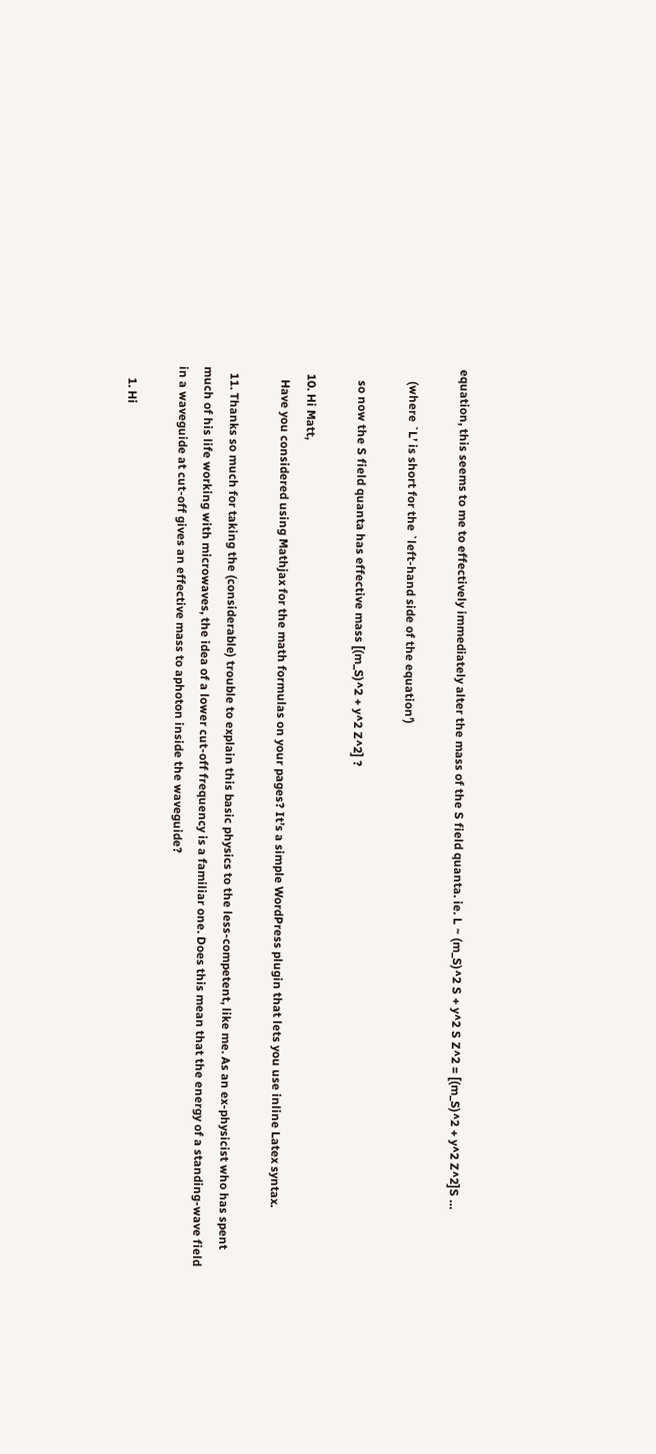equation, this seems to me to effectively immediately alter the mass of the S field quanta. ie. L ~ (m_S)^2 S + y^2 S Z^2 = [(m_S)^2 + y^2 Z^2]S …

    (where `L’ is short for the `left-hand side of the equation’)

    so now the S field quanta has effective mass [(m_S)^2 + y^2 Z^2] ?

  10. Hi Matt,
    Have you considered using Mathjax for the math formulas on your pages? It’s a simple WordPress plugin that lets you use inline Latex syntax.

  11. Thanks so much for taking the (considerable) trouble to explain this basic physics to the less-competent, like me. As an ex-physicist who has spent much of his life working with microwaves, the idea of a lower cut-off frequency is a familiar one. Does this mean that the energy of a standing-wave field in a waveguide at cut-off gives an effective mass to aphoton inside the waveguide?

    1. Hi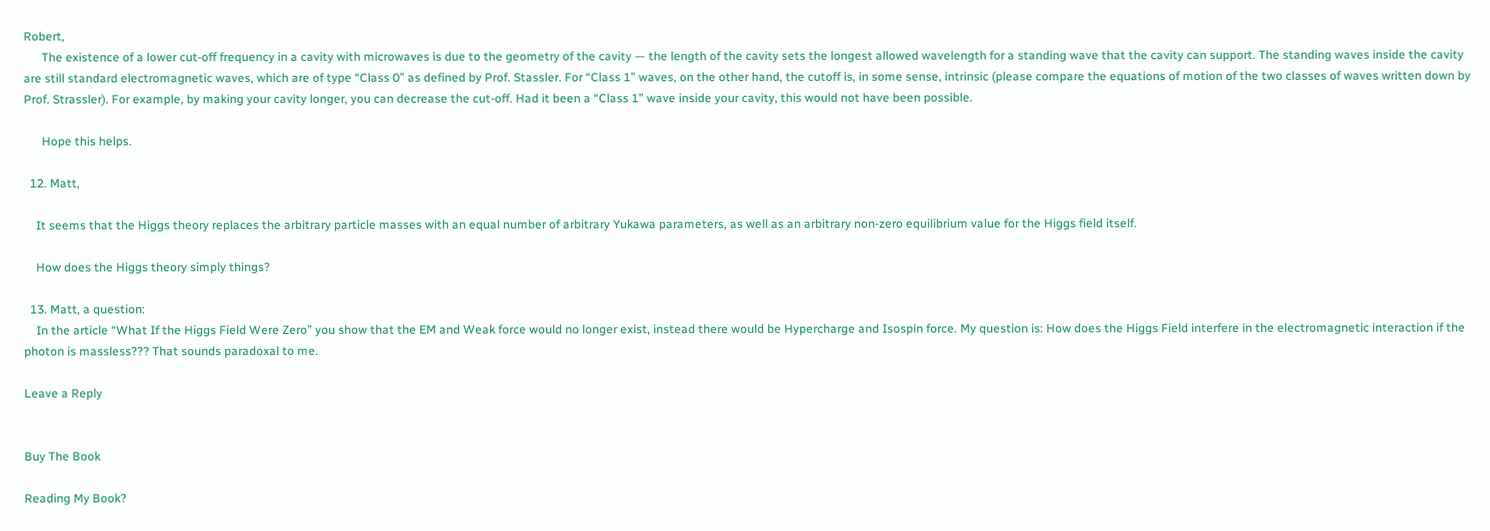Robert,
      The existence of a lower cut-off frequency in a cavity with microwaves is due to the geometry of the cavity — the length of the cavity sets the longest allowed wavelength for a standing wave that the cavity can support. The standing waves inside the cavity are still standard electromagnetic waves, which are of type “Class 0” as defined by Prof. Stassler. For “Class 1” waves, on the other hand, the cutoff is, in some sense, intrinsic (please compare the equations of motion of the two classes of waves written down by Prof. Strassler). For example, by making your cavity longer, you can decrease the cut-off. Had it been a “Class 1” wave inside your cavity, this would not have been possible.

      Hope this helps.

  12. Matt,

    It seems that the Higgs theory replaces the arbitrary particle masses with an equal number of arbitrary Yukawa parameters, as well as an arbitrary non-zero equilibrium value for the Higgs field itself.

    How does the Higgs theory simply things?

  13. Matt, a question:
    In the article “What If the Higgs Field Were Zero” you show that the EM and Weak force would no longer exist, instead there would be Hypercharge and Isospin force. My question is: How does the Higgs Field interfere in the electromagnetic interaction if the photon is massless??? That sounds paradoxal to me.

Leave a Reply


Buy The Book

Reading My Book?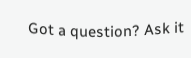Got a question? Ask it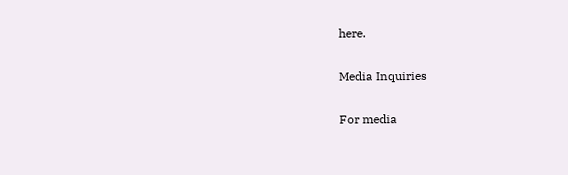here.

Media Inquiries

For media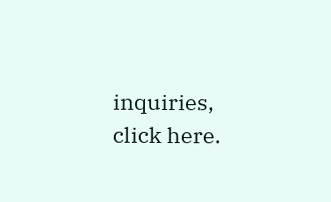inquiries, click here.